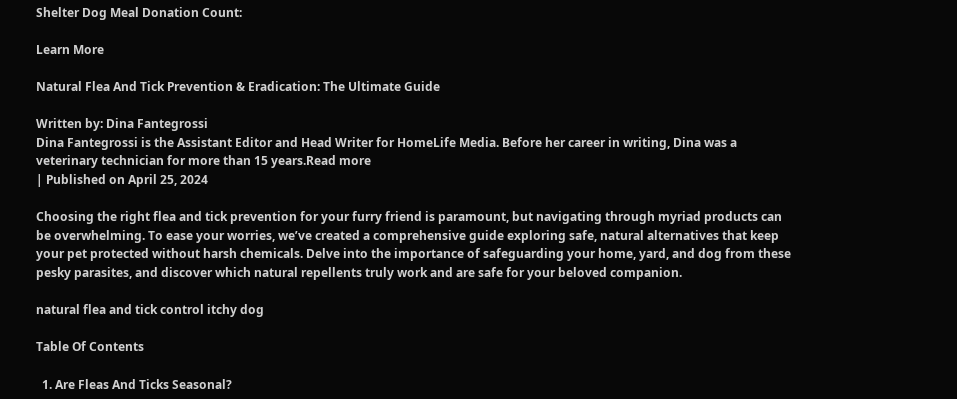Shelter Dog Meal Donation Count:

Learn More

Natural Flea And Tick Prevention & Eradication: The Ultimate Guide

Written by: Dina Fantegrossi
Dina Fantegrossi is the Assistant Editor and Head Writer for HomeLife Media. Before her career in writing, Dina was a veterinary technician for more than 15 years.Read more
| Published on April 25, 2024

Choosing the right flea and tick prevention for your furry friend is paramount, but navigating through myriad products can be overwhelming. To ease your worries, we’ve created a comprehensive guide exploring safe, natural alternatives that keep your pet protected without harsh chemicals. Delve into the importance of safeguarding your home, yard, and dog from these pesky parasites, and discover which natural repellents truly work and are safe for your beloved companion.

natural flea and tick control itchy dog

Table Of Contents

  1. Are Fleas And Ticks Seasonal?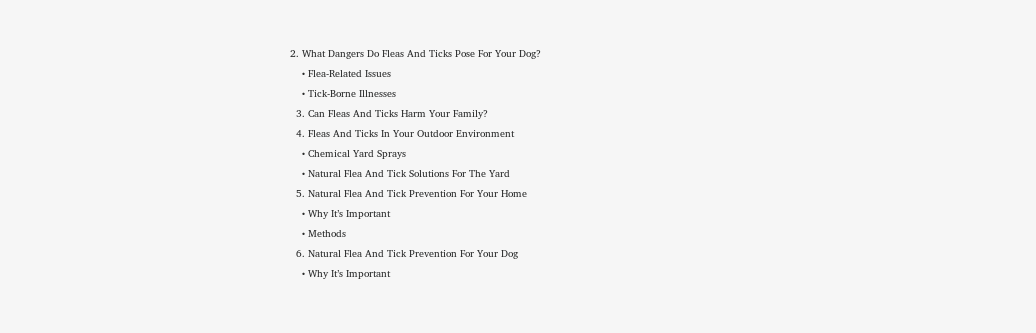2. What Dangers Do Fleas And Ticks Pose For Your Dog?
    • Flea-Related Issues
    • Tick-Borne Illnesses
  3. Can Fleas And Ticks Harm Your Family?
  4. Fleas And Ticks In Your Outdoor Environment
    • Chemical Yard Sprays
    • Natural Flea And Tick Solutions For The Yard
  5. Natural Flea And Tick Prevention For Your Home
    • Why It’s Important
    • Methods
  6. Natural Flea And Tick Prevention For Your Dog
    • Why It’s Important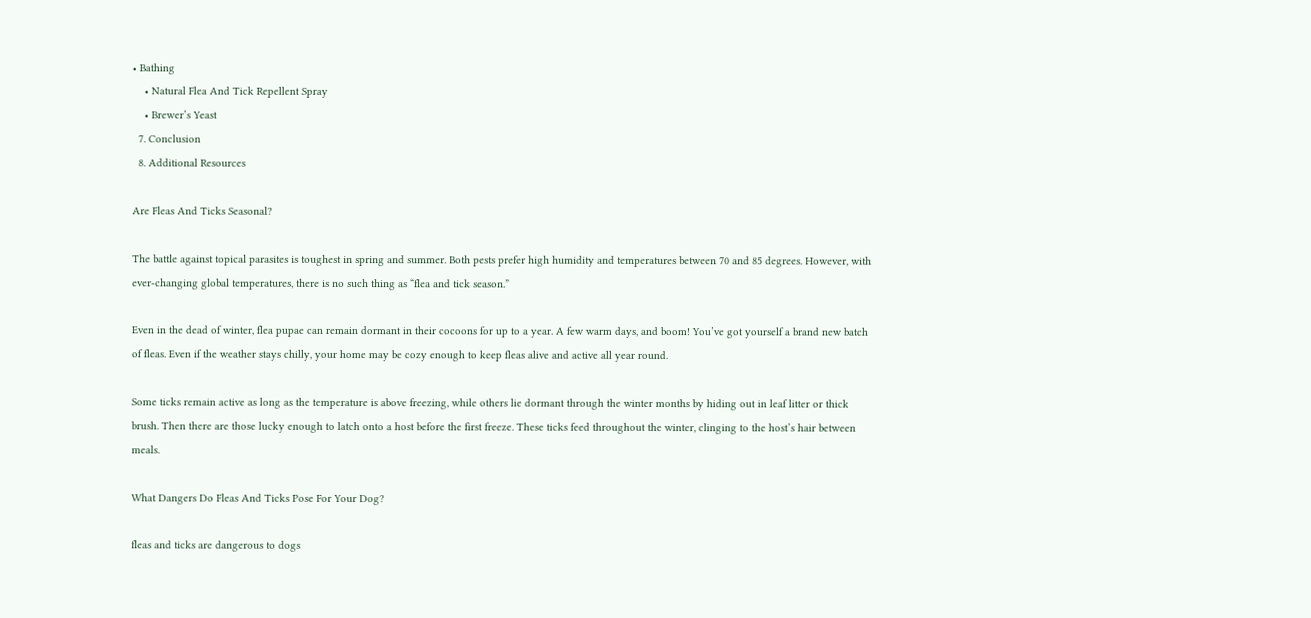• Bathing
    • Natural Flea And Tick Repellent Spray
    • Brewer’s Yeast
  7. Conclusion
  8. Additional Resources

Are Fleas And Ticks Seasonal?

The battle against topical parasites is toughest in spring and summer. Both pests prefer high humidity and temperatures between 70 and 85 degrees. However, with ever-changing global temperatures, there is no such thing as “flea and tick season.”

Even in the dead of winter, flea pupae can remain dormant in their cocoons for up to a year. A few warm days, and boom! You’ve got yourself a brand new batch of fleas. Even if the weather stays chilly, your home may be cozy enough to keep fleas alive and active all year round.

Some ticks remain active as long as the temperature is above freezing, while others lie dormant through the winter months by hiding out in leaf litter or thick brush. Then there are those lucky enough to latch onto a host before the first freeze. These ticks feed throughout the winter, clinging to the host’s hair between meals.

What Dangers Do Fleas And Ticks Pose For Your Dog?

fleas and ticks are dangerous to dogs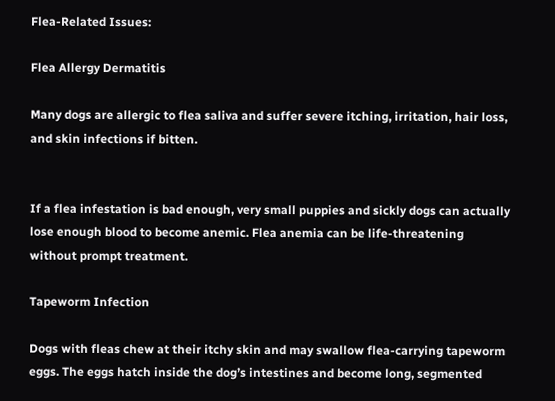Flea-Related Issues:

Flea Allergy Dermatitis

Many dogs are allergic to flea saliva and suffer severe itching, irritation, hair loss, and skin infections if bitten.


If a flea infestation is bad enough, very small puppies and sickly dogs can actually lose enough blood to become anemic. Flea anemia can be life-threatening without prompt treatment.

Tapeworm Infection

Dogs with fleas chew at their itchy skin and may swallow flea-carrying tapeworm eggs. The eggs hatch inside the dog’s intestines and become long, segmented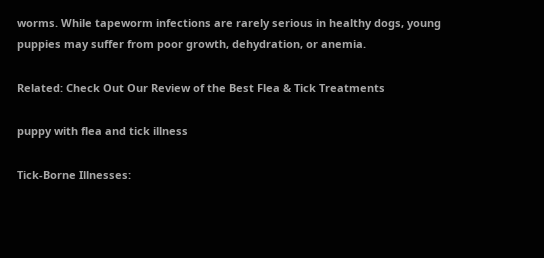worms. While tapeworm infections are rarely serious in healthy dogs, young puppies may suffer from poor growth, dehydration, or anemia.

Related: Check Out Our Review of the Best Flea & Tick Treatments

puppy with flea and tick illness

Tick-Borne Illnesses: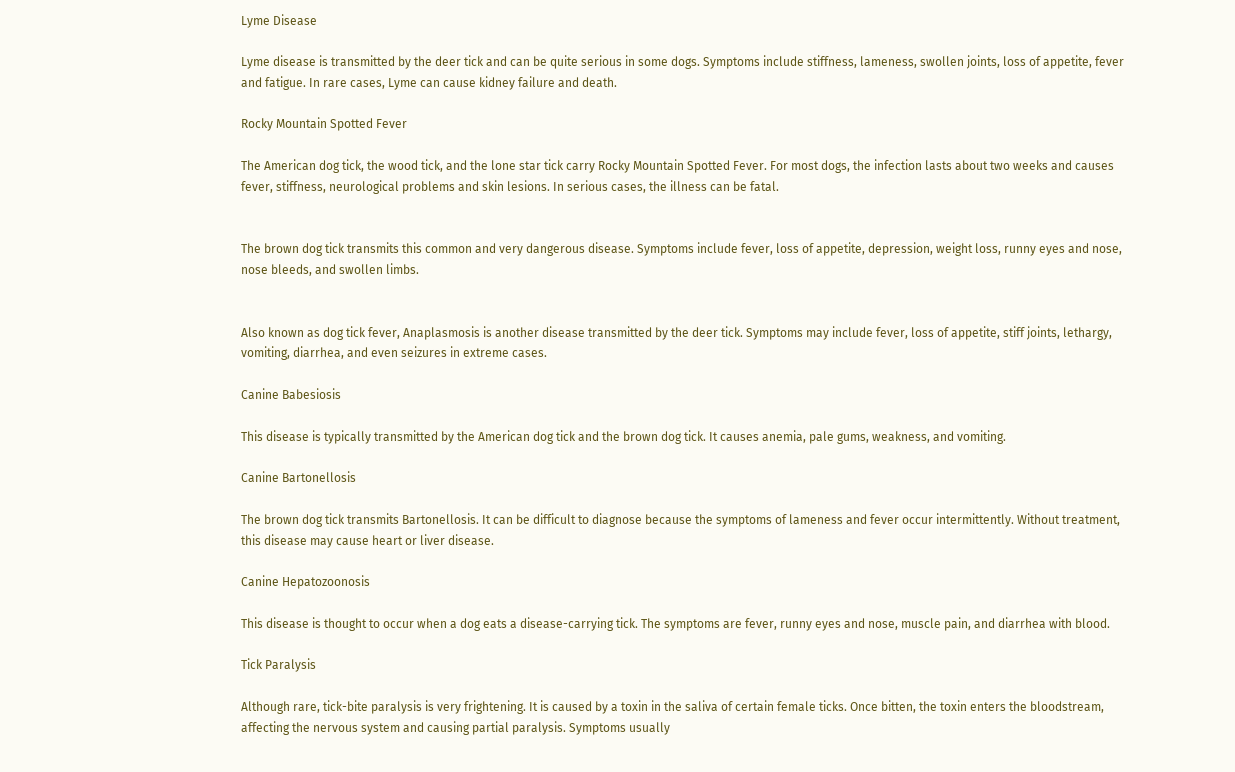Lyme Disease

Lyme disease is transmitted by the deer tick and can be quite serious in some dogs. Symptoms include stiffness, lameness, swollen joints, loss of appetite, fever and fatigue. In rare cases, Lyme can cause kidney failure and death.

Rocky Mountain Spotted Fever

The American dog tick, the wood tick, and the lone star tick carry Rocky Mountain Spotted Fever. For most dogs, the infection lasts about two weeks and causes fever, stiffness, neurological problems and skin lesions. In serious cases, the illness can be fatal.


The brown dog tick transmits this common and very dangerous disease. Symptoms include fever, loss of appetite, depression, weight loss, runny eyes and nose, nose bleeds, and swollen limbs.


Also known as dog tick fever, Anaplasmosis is another disease transmitted by the deer tick. Symptoms may include fever, loss of appetite, stiff joints, lethargy, vomiting, diarrhea, and even seizures in extreme cases.

Canine Babesiosis

This disease is typically transmitted by the American dog tick and the brown dog tick. It causes anemia, pale gums, weakness, and vomiting.

Canine Bartonellosis

The brown dog tick transmits Bartonellosis. It can be difficult to diagnose because the symptoms of lameness and fever occur intermittently. Without treatment, this disease may cause heart or liver disease.

Canine Hepatozoonosis

This disease is thought to occur when a dog eats a disease-carrying tick. The symptoms are fever, runny eyes and nose, muscle pain, and diarrhea with blood.

Tick Paralysis

Although rare, tick-bite paralysis is very frightening. It is caused by a toxin in the saliva of certain female ticks. Once bitten, the toxin enters the bloodstream, affecting the nervous system and causing partial paralysis. Symptoms usually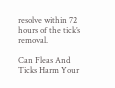resolve within 72 hours of the tick’s removal.

Can Fleas And Ticks Harm Your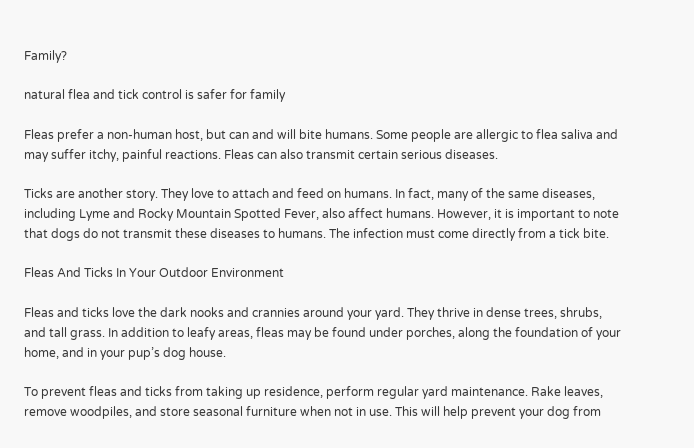Family?

natural flea and tick control is safer for family

Fleas prefer a non-human host, but can and will bite humans. Some people are allergic to flea saliva and may suffer itchy, painful reactions. Fleas can also transmit certain serious diseases.

Ticks are another story. They love to attach and feed on humans. In fact, many of the same diseases, including Lyme and Rocky Mountain Spotted Fever, also affect humans. However, it is important to note that dogs do not transmit these diseases to humans. The infection must come directly from a tick bite.

Fleas And Ticks In Your Outdoor Environment

Fleas and ticks love the dark nooks and crannies around your yard. They thrive in dense trees, shrubs, and tall grass. In addition to leafy areas, fleas may be found under porches, along the foundation of your home, and in your pup’s dog house.

To prevent fleas and ticks from taking up residence, perform regular yard maintenance. Rake leaves, remove woodpiles, and store seasonal furniture when not in use. This will help prevent your dog from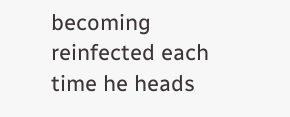becoming reinfected each time he heads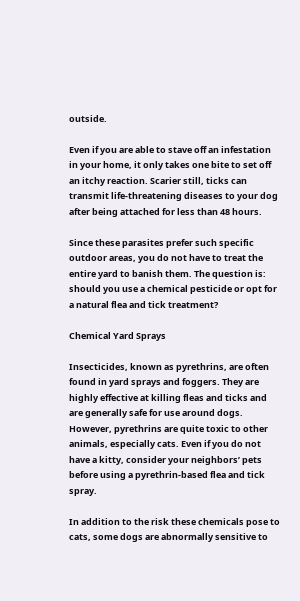outside.

Even if you are able to stave off an infestation in your home, it only takes one bite to set off an itchy reaction. Scarier still, ticks can transmit life-threatening diseases to your dog after being attached for less than 48 hours.

Since these parasites prefer such specific outdoor areas, you do not have to treat the entire yard to banish them. The question is: should you use a chemical pesticide or opt for a natural flea and tick treatment?

Chemical Yard Sprays

Insecticides, known as pyrethrins, are often found in yard sprays and foggers. They are highly effective at killing fleas and ticks and are generally safe for use around dogs. However, pyrethrins are quite toxic to other animals, especially cats. Even if you do not have a kitty, consider your neighbors’ pets before using a pyrethrin-based flea and tick spray.

In addition to the risk these chemicals pose to cats, some dogs are abnormally sensitive to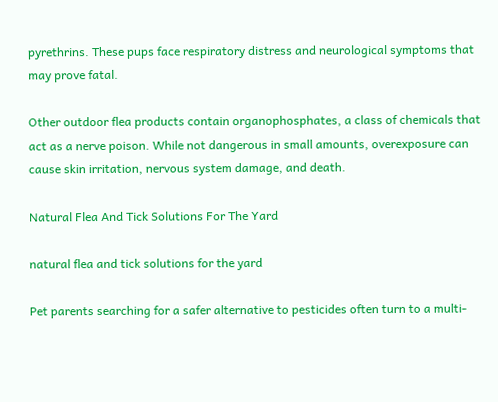pyrethrins. These pups face respiratory distress and neurological symptoms that may prove fatal.

Other outdoor flea products contain organophosphates, a class of chemicals that act as a nerve poison. While not dangerous in small amounts, overexposure can cause skin irritation, nervous system damage, and death.

Natural Flea And Tick Solutions For The Yard

natural flea and tick solutions for the yard

Pet parents searching for a safer alternative to pesticides often turn to a multi-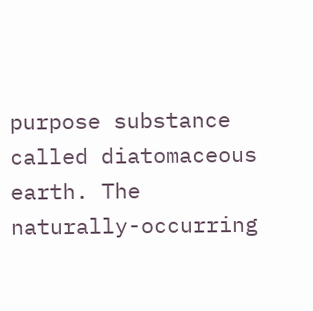purpose substance called diatomaceous earth. The naturally-occurring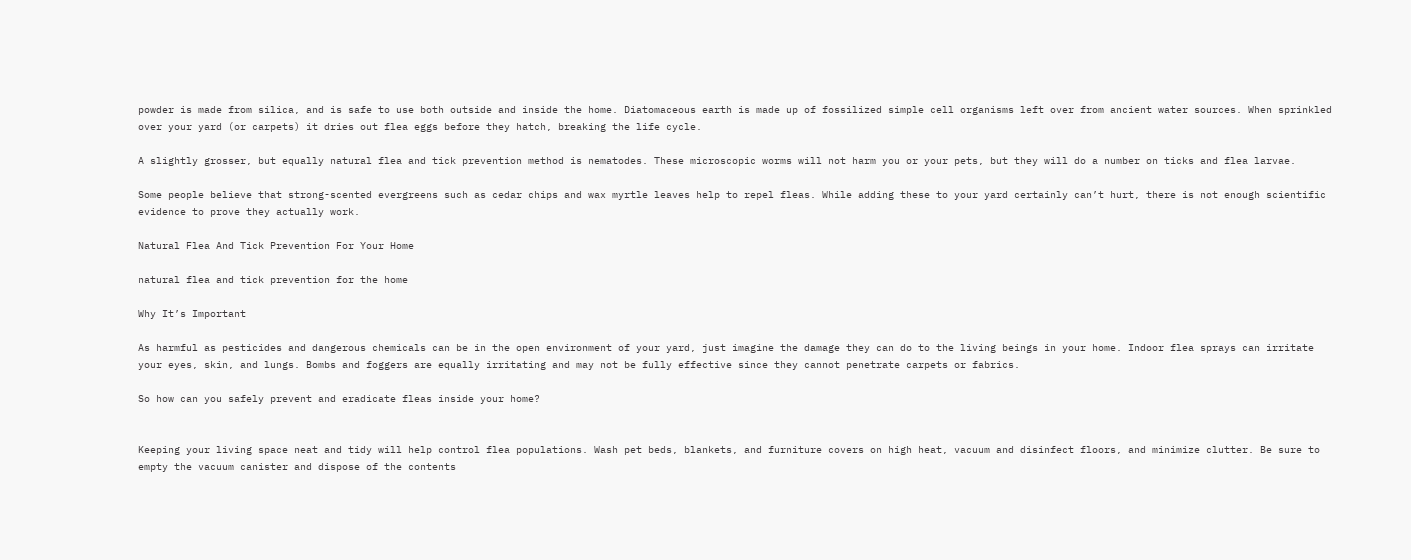powder is made from silica, and is safe to use both outside and inside the home. Diatomaceous earth is made up of fossilized simple cell organisms left over from ancient water sources. When sprinkled over your yard (or carpets) it dries out flea eggs before they hatch, breaking the life cycle.

A slightly grosser, but equally natural flea and tick prevention method is nematodes. These microscopic worms will not harm you or your pets, but they will do a number on ticks and flea larvae.

Some people believe that strong-scented evergreens such as cedar chips and wax myrtle leaves help to repel fleas. While adding these to your yard certainly can’t hurt, there is not enough scientific evidence to prove they actually work.

Natural Flea And Tick Prevention For Your Home

natural flea and tick prevention for the home

Why It’s Important

As harmful as pesticides and dangerous chemicals can be in the open environment of your yard, just imagine the damage they can do to the living beings in your home. Indoor flea sprays can irritate your eyes, skin, and lungs. Bombs and foggers are equally irritating and may not be fully effective since they cannot penetrate carpets or fabrics.

So how can you safely prevent and eradicate fleas inside your home?


Keeping your living space neat and tidy will help control flea populations. Wash pet beds, blankets, and furniture covers on high heat, vacuum and disinfect floors, and minimize clutter. Be sure to empty the vacuum canister and dispose of the contents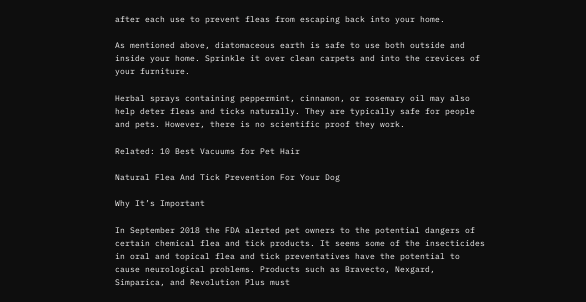after each use to prevent fleas from escaping back into your home.

As mentioned above, diatomaceous earth is safe to use both outside and inside your home. Sprinkle it over clean carpets and into the crevices of your furniture.

Herbal sprays containing peppermint, cinnamon, or rosemary oil may also help deter fleas and ticks naturally. They are typically safe for people and pets. However, there is no scientific proof they work.

Related: 10 Best Vacuums for Pet Hair

Natural Flea And Tick Prevention For Your Dog

Why It’s Important

In September 2018 the FDA alerted pet owners to the potential dangers of certain chemical flea and tick products. It seems some of the insecticides in oral and topical flea and tick preventatives have the potential to cause neurological problems. Products such as Bravecto, Nexgard, Simparica, and Revolution Plus must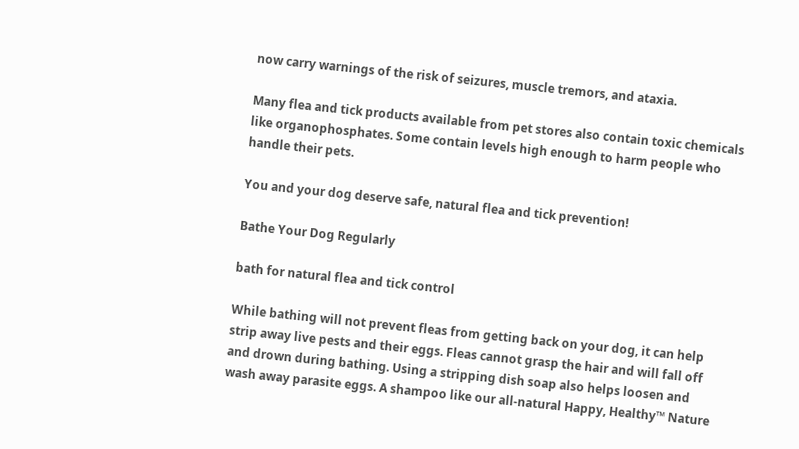now carry warnings of the risk of seizures, muscle tremors, and ataxia.

Many flea and tick products available from pet stores also contain toxic chemicals like organophosphates. Some contain levels high enough to harm people who handle their pets.

You and your dog deserve safe, natural flea and tick prevention!

Bathe Your Dog Regularly

bath for natural flea and tick control

While bathing will not prevent fleas from getting back on your dog, it can help strip away live pests and their eggs. Fleas cannot grasp the hair and will fall off and drown during bathing. Using a stripping dish soap also helps loosen and wash away parasite eggs. A shampoo like our all-natural Happy, Healthy™ Nature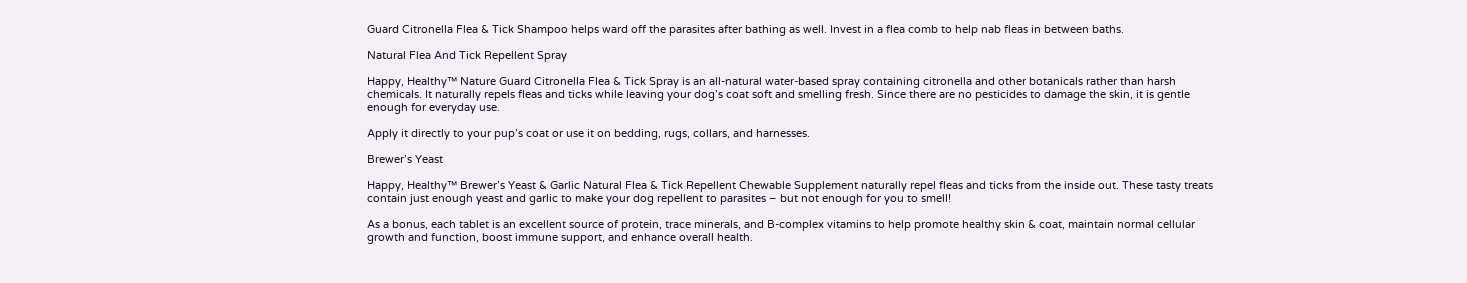Guard Citronella Flea & Tick Shampoo helps ward off the parasites after bathing as well. Invest in a flea comb to help nab fleas in between baths.

Natural Flea And Tick Repellent Spray

Happy, Healthy™ Nature Guard Citronella Flea & Tick Spray is an all-natural water-based spray containing citronella and other botanicals rather than harsh chemicals. It naturally repels fleas and ticks while leaving your dog’s coat soft and smelling fresh. Since there are no pesticides to damage the skin, it is gentle enough for everyday use.

Apply it directly to your pup’s coat or use it on bedding, rugs, collars, and harnesses.

Brewer’s Yeast

Happy, Healthy™ Brewer’s Yeast & Garlic Natural Flea & Tick Repellent Chewable Supplement naturally repel fleas and ticks from the inside out. These tasty treats contain just enough yeast and garlic to make your dog repellent to parasites – but not enough for you to smell!

As a bonus, each tablet is an excellent source of protein, trace minerals, and B-complex vitamins to help promote healthy skin & coat, maintain normal cellular growth and function, boost immune support, and enhance overall health.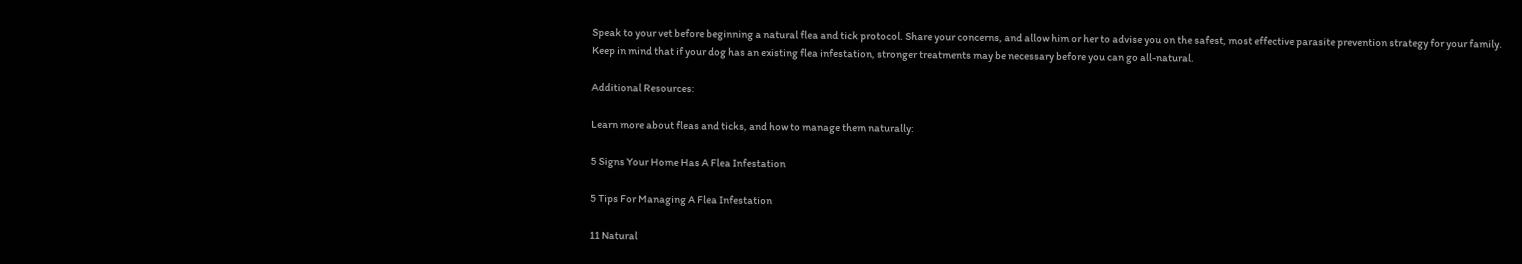Speak to your vet before beginning a natural flea and tick protocol. Share your concerns, and allow him or her to advise you on the safest, most effective parasite prevention strategy for your family.
Keep in mind that if your dog has an existing flea infestation, stronger treatments may be necessary before you can go all-natural.

Additional Resources:

Learn more about fleas and ticks, and how to manage them naturally:

5 Signs Your Home Has A Flea Infestation

5 Tips For Managing A Flea Infestation

11 Natural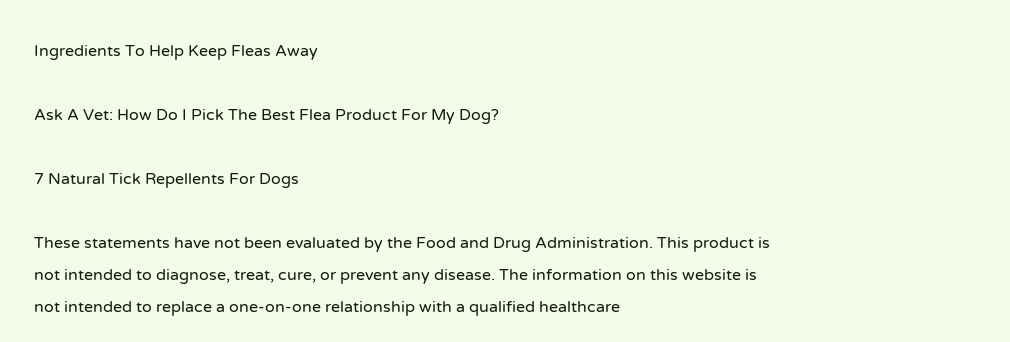Ingredients To Help Keep Fleas Away

Ask A Vet: How Do I Pick The Best Flea Product For My Dog?

7 Natural Tick Repellents For Dogs

These statements have not been evaluated by the Food and Drug Administration. This product is not intended to diagnose, treat, cure, or prevent any disease. The information on this website is not intended to replace a one-on-one relationship with a qualified healthcare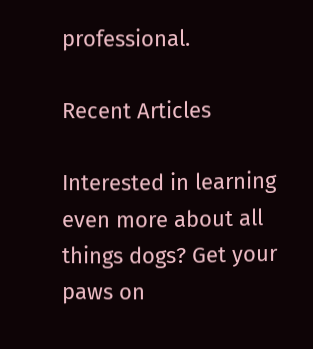professional.

Recent Articles

Interested in learning even more about all things dogs? Get your paws on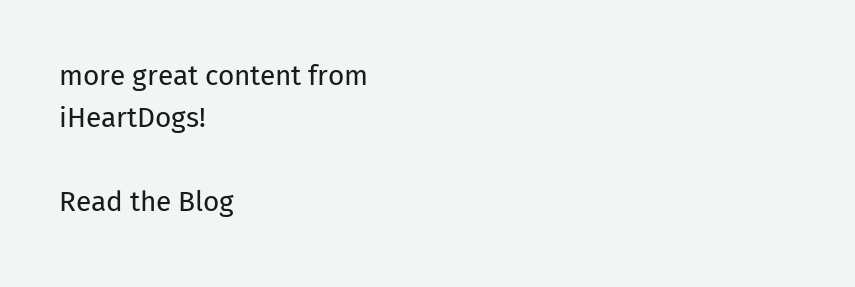more great content from iHeartDogs!

Read the Blog